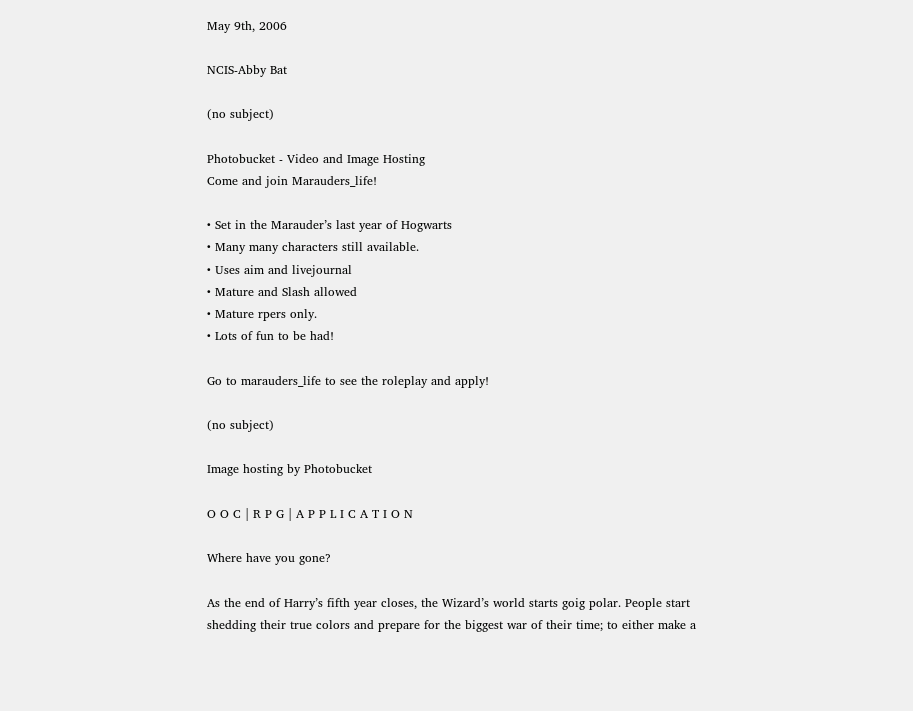May 9th, 2006

NCIS-Abby Bat

(no subject)

Photobucket - Video and Image Hosting
Come and join Marauders_life!

• Set in the Marauder’s last year of Hogwarts
• Many many characters still available.
• Uses aim and livejournal
• Mature and Slash allowed
• Mature rpers only.
• Lots of fun to be had!

Go to marauders_life to see the roleplay and apply!

(no subject)

Image hosting by Photobucket

O O C | R P G | A P P L I C A T I O N

Where have you gone?

As the end of Harry’s fifth year closes, the Wizard’s world starts goig polar. People start shedding their true colors and prepare for the biggest war of their time; to either make a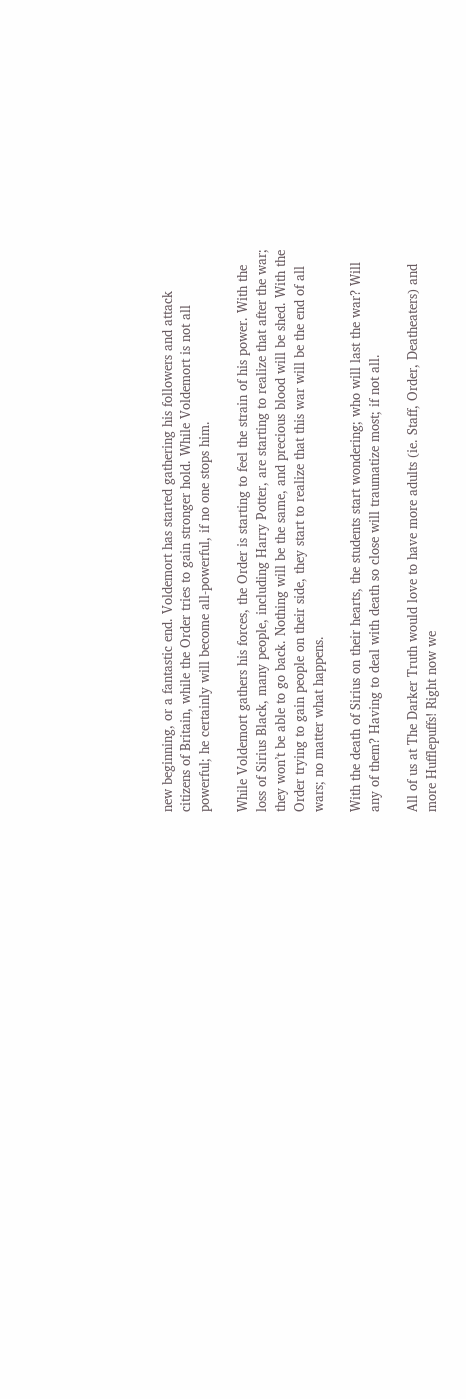new beginning, or a fantastic end. Voldemort has started gathering his followers and attack citizens of Britain, while the Order tries to gain stronger hold. While Voldemort is not all powerful; he certainly will become all-powerful, if no one stops him.

While Voldemort gathers his forces, the Order is starting to feel the strain of his power. With the loss of Sirius Black, many people, including Harry Potter, are starting to realize that after the war; they won’t be able to go back. Nothing will be the same, and precious blood will be shed. With the Order trying to gain people on their side, they start to realize that this war will be the end of all wars; no matter what happens.

With the death of Sirius on their hearts, the students start wondering; who will last the war? Will any of them? Having to deal with death so close will traumatize most; if not all.

All of us at The Darker Truth would love to have more adults (ie. Staff, Order, Deatheaters) and more Hufflepuffs! Right now we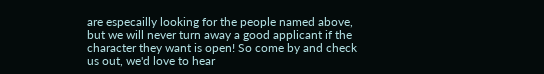are especailly looking for the people named above, but we will never turn away a good applicant if the character they want is open! So come by and check us out, we'd love to hear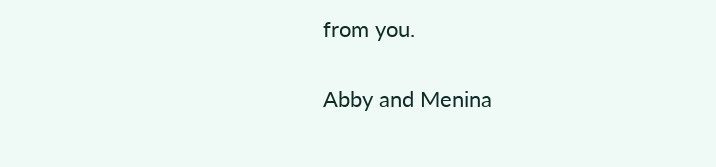from you.

Abby and Menina